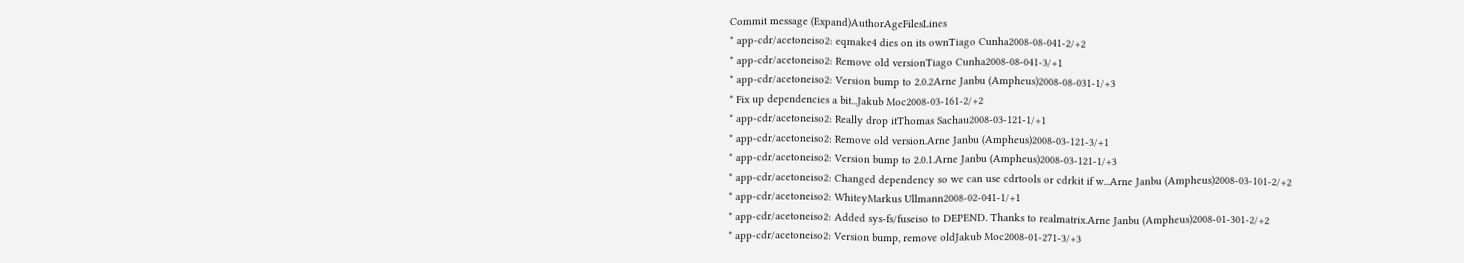Commit message (Expand)AuthorAgeFilesLines
* app-cdr/acetoneiso2: eqmake4 dies on its ownTiago Cunha2008-08-041-2/+2
* app-cdr/acetoneiso2: Remove old versionTiago Cunha2008-08-041-3/+1
* app-cdr/acetoneiso2: Version bump to 2.0.2Arne Janbu (Ampheus)2008-08-031-1/+3
* Fix up dependencies a bit...Jakub Moc2008-03-161-2/+2
* app-cdr/acetoneiso2: Really drop itThomas Sachau2008-03-121-1/+1
* app-cdr/acetoneiso2: Remove old version.Arne Janbu (Ampheus)2008-03-121-3/+1
* app-cdr/acetoneiso2: Version bump to 2.0.1.Arne Janbu (Ampheus)2008-03-121-1/+3
* app-cdr/acetoneiso2: Changed dependency so we can use cdrtools or cdrkit if w...Arne Janbu (Ampheus)2008-03-101-2/+2
* app-cdr/acetoneiso2: WhiteyMarkus Ullmann2008-02-041-1/+1
* app-cdr/acetoneiso2: Added sys-fs/fuseiso to DEPEND. Thanks to realmatrix.Arne Janbu (Ampheus)2008-01-301-2/+2
* app-cdr/acetoneiso2: Version bump, remove oldJakub Moc2008-01-271-3/+3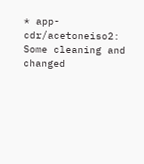* app-cdr/acetoneiso2: Some cleaning and changed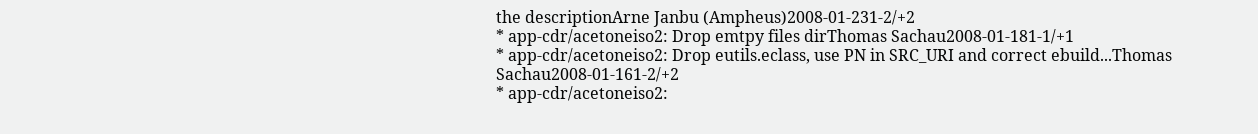the descriptionArne Janbu (Ampheus)2008-01-231-2/+2
* app-cdr/acetoneiso2: Drop emtpy files dirThomas Sachau2008-01-181-1/+1
* app-cdr/acetoneiso2: Drop eutils.eclass, use PN in SRC_URI and correct ebuild...Thomas Sachau2008-01-161-2/+2
* app-cdr/acetoneiso2: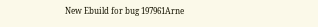New Ebuild for bug 197961Arne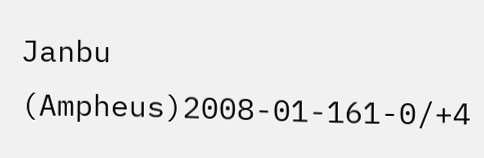Janbu (Ampheus)2008-01-161-0/+4